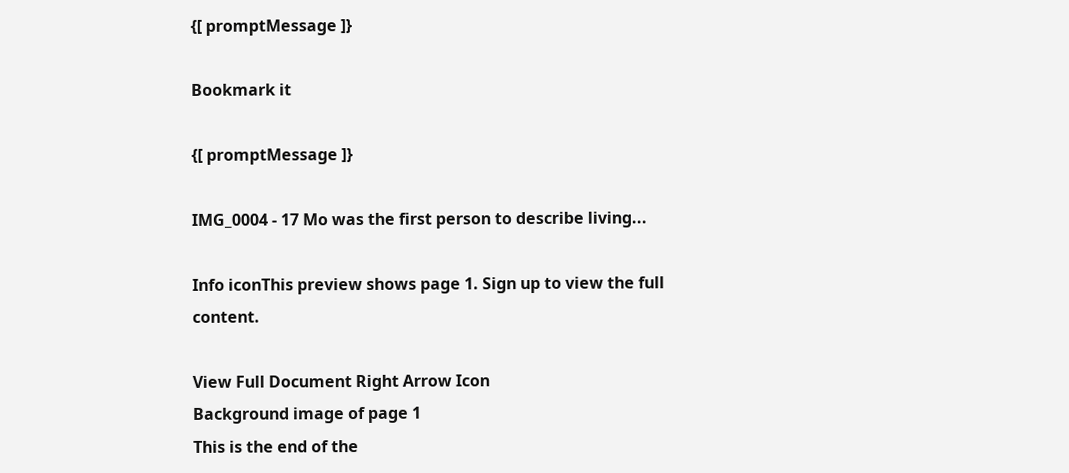{[ promptMessage ]}

Bookmark it

{[ promptMessage ]}

IMG_0004 - 17 Mo was the first person to describe living...

Info iconThis preview shows page 1. Sign up to view the full content.

View Full Document Right Arrow Icon
Background image of page 1
This is the end of the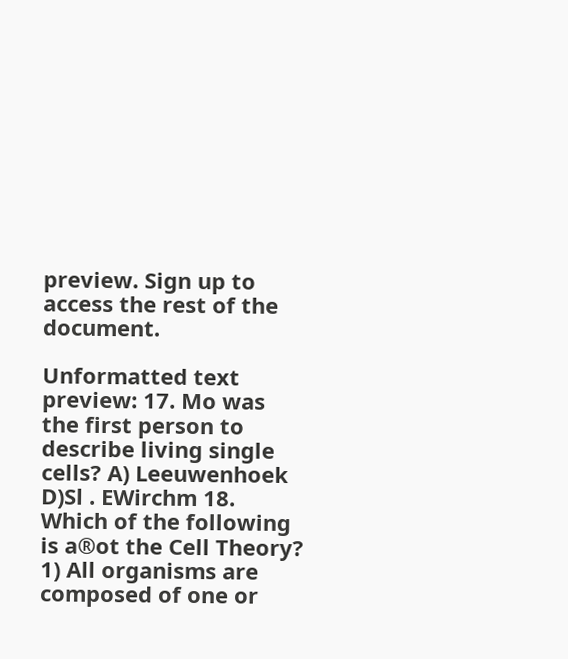preview. Sign up to access the rest of the document.

Unformatted text preview: 17. Mo was the first person to describe living single cells? A) Leeuwenhoek D)Sl . EWirchm 18. Which of the following is a®ot the Cell Theory? 1) All organisms are composed of one or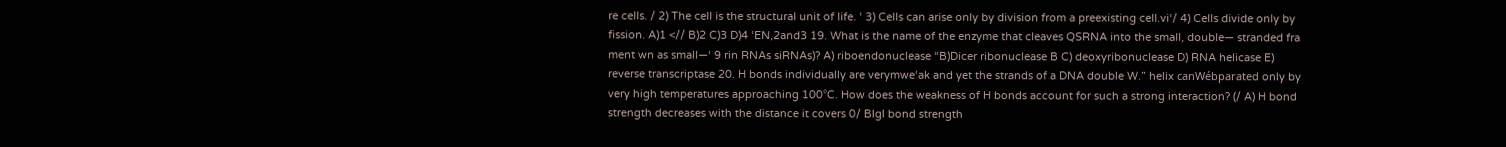re cells. / 2) The cell is the structural unit of life. ‘ 3) Cells can arise only by division from a preexisting cell.vi‘/ 4) Cells divide only by fission. A)1 <// B)2 C)3 D)4 ‘EN,2and3 19. What is the name of the enzyme that cleaves QSRNA into the small, double— stranded fra ment wn as small—‘ 9 rin RNAs siRNAs)? A) riboendonuclease “B)Dicer ribonuclease B C) deoxyribonuclease D) RNA helicase E) reverse transcriptase 20. H bonds individually are verymwe‘ak and yet the strands of a DNA double W.” helix canWébparated only by very high temperatures approaching 100°C. How does the weakness of H bonds account for such a strong interaction? (/ A) H bond strength decreases with the distance it covers 0/ Blgl bond strength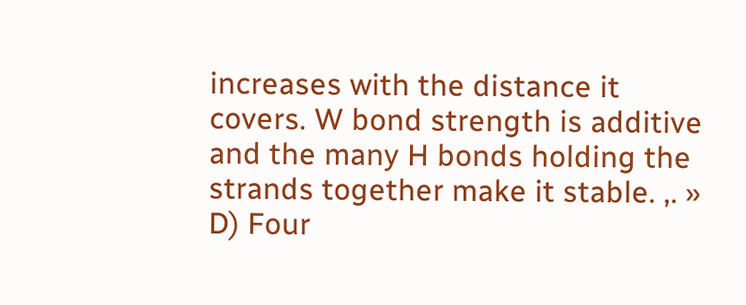increases with the distance it covers. W bond strength is additive and the many H bonds holding the strands together make it stable. ,. » D) Four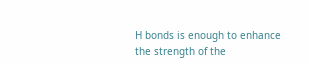H bonds is enough to enhance the strength of the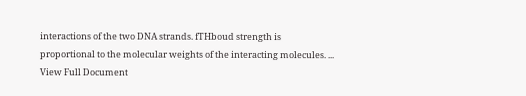interactions of the two DNA strands. fTHboud strength is proportional to the molecular weights of the interacting molecules. ...
View Full Document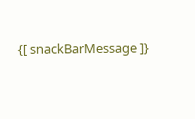{[ snackBarMessage ]}